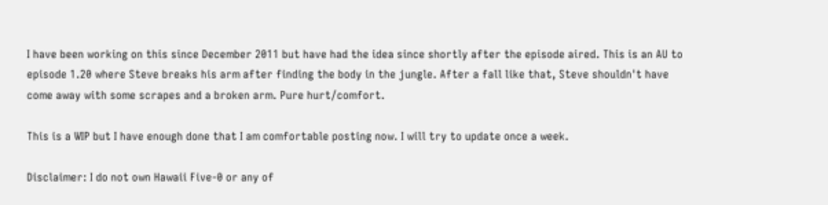I have been working on this since December 2011 but have had the idea since shortly after the episode aired. This is an AU to episode 1.20 where Steve breaks his arm after finding the body in the jungle. After a fall like that, Steve shouldn't have come away with some scrapes and a broken arm. Pure hurt/comfort.

This is a WIP but I have enough done that I am comfortable posting now. I will try to update once a week.

Disclaimer: I do not own Hawaii Five-0 or any of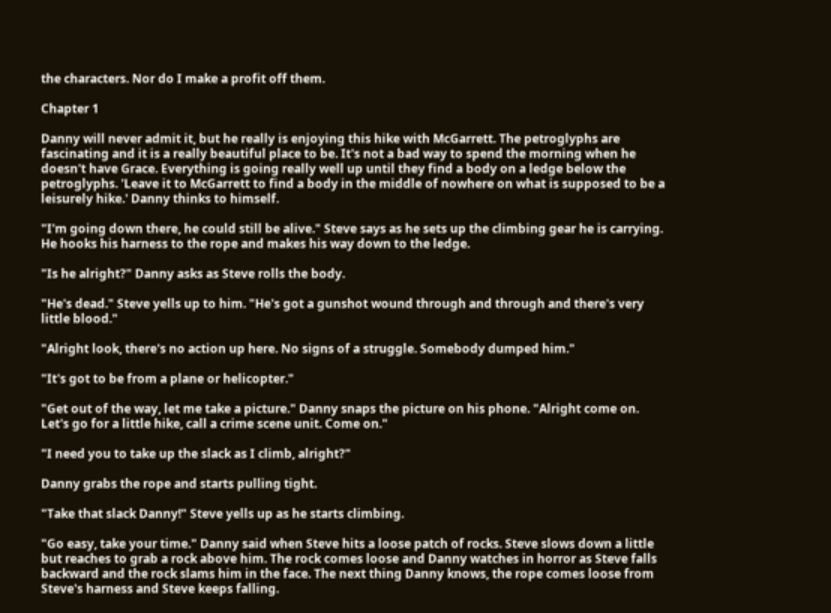the characters. Nor do I make a profit off them.

Chapter 1

Danny will never admit it, but he really is enjoying this hike with McGarrett. The petroglyphs are fascinating and it is a really beautiful place to be. It's not a bad way to spend the morning when he doesn't have Grace. Everything is going really well up until they find a body on a ledge below the petroglyphs. 'Leave it to McGarrett to find a body in the middle of nowhere on what is supposed to be a leisurely hike.' Danny thinks to himself.

"I'm going down there, he could still be alive." Steve says as he sets up the climbing gear he is carrying. He hooks his harness to the rope and makes his way down to the ledge.

"Is he alright?" Danny asks as Steve rolls the body.

"He's dead." Steve yells up to him. "He's got a gunshot wound through and through and there's very little blood."

"Alright look, there's no action up here. No signs of a struggle. Somebody dumped him."

"It's got to be from a plane or helicopter."

"Get out of the way, let me take a picture." Danny snaps the picture on his phone. "Alright come on. Let's go for a little hike, call a crime scene unit. Come on."

"I need you to take up the slack as I climb, alright?"

Danny grabs the rope and starts pulling tight.

"Take that slack Danny!" Steve yells up as he starts climbing.

"Go easy, take your time." Danny said when Steve hits a loose patch of rocks. Steve slows down a little but reaches to grab a rock above him. The rock comes loose and Danny watches in horror as Steve falls backward and the rock slams him in the face. The next thing Danny knows, the rope comes loose from Steve's harness and Steve keeps falling.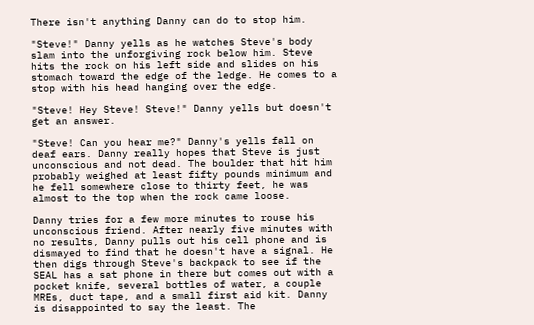There isn't anything Danny can do to stop him.

"Steve!" Danny yells as he watches Steve's body slam into the unforgiving rock below him. Steve hits the rock on his left side and slides on his stomach toward the edge of the ledge. He comes to a stop with his head hanging over the edge.

"Steve! Hey Steve! Steve!" Danny yells but doesn't get an answer.

"Steve! Can you hear me?" Danny's yells fall on deaf ears. Danny really hopes that Steve is just unconscious and not dead. The boulder that hit him probably weighed at least fifty pounds minimum and he fell somewhere close to thirty feet, he was almost to the top when the rock came loose.

Danny tries for a few more minutes to rouse his unconscious friend. After nearly five minutes with no results, Danny pulls out his cell phone and is dismayed to find that he doesn't have a signal. He then digs through Steve's backpack to see if the SEAL has a sat phone in there but comes out with a pocket knife, several bottles of water, a couple MREs, duct tape, and a small first aid kit. Danny is disappointed to say the least. The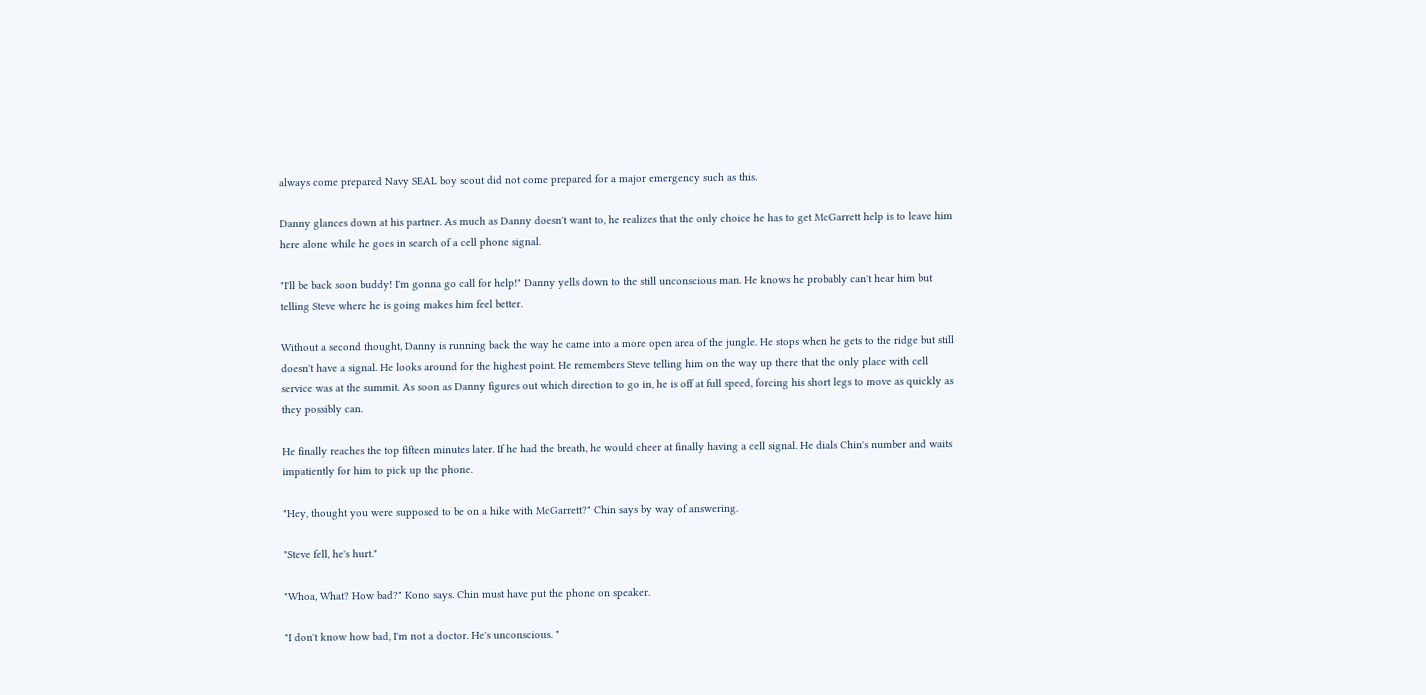always come prepared Navy SEAL boy scout did not come prepared for a major emergency such as this.

Danny glances down at his partner. As much as Danny doesn't want to, he realizes that the only choice he has to get McGarrett help is to leave him here alone while he goes in search of a cell phone signal.

"I'll be back soon buddy! I'm gonna go call for help!" Danny yells down to the still unconscious man. He knows he probably can't hear him but telling Steve where he is going makes him feel better.

Without a second thought, Danny is running back the way he came into a more open area of the jungle. He stops when he gets to the ridge but still doesn't have a signal. He looks around for the highest point. He remembers Steve telling him on the way up there that the only place with cell service was at the summit. As soon as Danny figures out which direction to go in, he is off at full speed, forcing his short legs to move as quickly as they possibly can.

He finally reaches the top fifteen minutes later. If he had the breath, he would cheer at finally having a cell signal. He dials Chin's number and waits impatiently for him to pick up the phone.

"Hey, thought you were supposed to be on a hike with McGarrett?" Chin says by way of answering.

"Steve fell, he's hurt."

"Whoa, What? How bad?" Kono says. Chin must have put the phone on speaker.

"I don't know how bad, I'm not a doctor. He's unconscious. "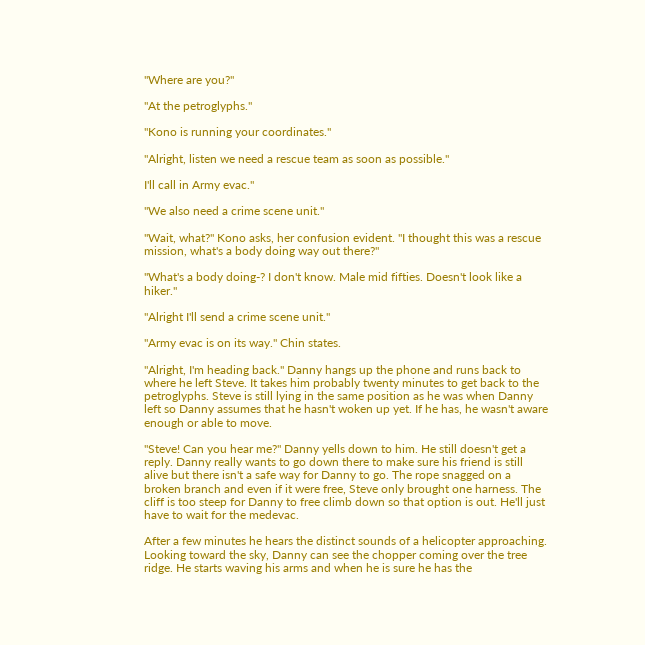"Where are you?"

"At the petroglyphs."

"Kono is running your coordinates."

"Alright, listen we need a rescue team as soon as possible."

I'll call in Army evac."

"We also need a crime scene unit."

"Wait, what?" Kono asks, her confusion evident. "I thought this was a rescue mission, what's a body doing way out there?"

"What's a body doing-? I don't know. Male mid fifties. Doesn't look like a hiker."

"Alright I'll send a crime scene unit."

"Army evac is on its way." Chin states.

"Alright, I'm heading back." Danny hangs up the phone and runs back to where he left Steve. It takes him probably twenty minutes to get back to the petroglyphs. Steve is still lying in the same position as he was when Danny left so Danny assumes that he hasn't woken up yet. If he has, he wasn't aware enough or able to move.

"Steve! Can you hear me?" Danny yells down to him. He still doesn't get a reply. Danny really wants to go down there to make sure his friend is still alive but there isn't a safe way for Danny to go. The rope snagged on a broken branch and even if it were free, Steve only brought one harness. The cliff is too steep for Danny to free climb down so that option is out. He'll just have to wait for the medevac.

After a few minutes he hears the distinct sounds of a helicopter approaching. Looking toward the sky, Danny can see the chopper coming over the tree ridge. He starts waving his arms and when he is sure he has the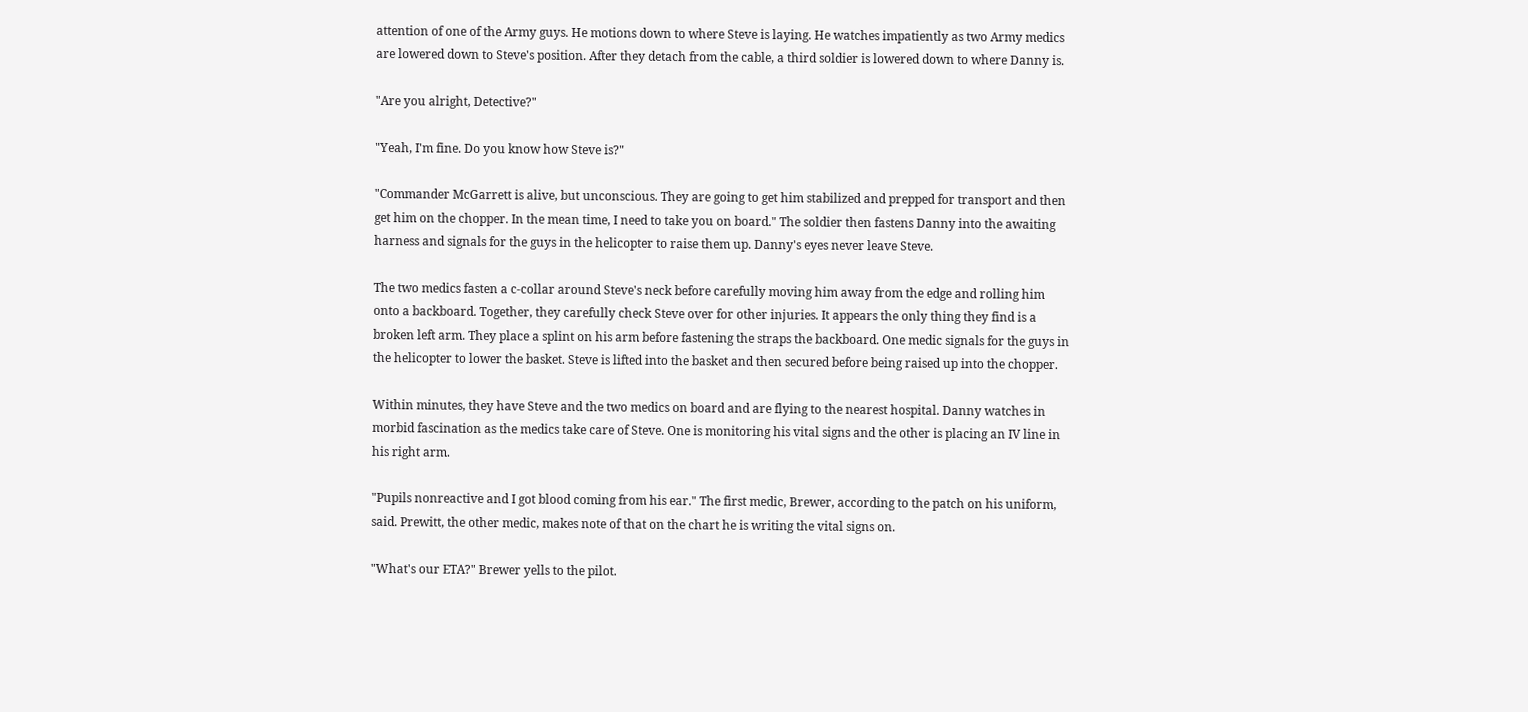attention of one of the Army guys. He motions down to where Steve is laying. He watches impatiently as two Army medics are lowered down to Steve's position. After they detach from the cable, a third soldier is lowered down to where Danny is.

"Are you alright, Detective?"

"Yeah, I'm fine. Do you know how Steve is?"

"Commander McGarrett is alive, but unconscious. They are going to get him stabilized and prepped for transport and then get him on the chopper. In the mean time, I need to take you on board." The soldier then fastens Danny into the awaiting harness and signals for the guys in the helicopter to raise them up. Danny's eyes never leave Steve.

The two medics fasten a c-collar around Steve's neck before carefully moving him away from the edge and rolling him onto a backboard. Together, they carefully check Steve over for other injuries. It appears the only thing they find is a broken left arm. They place a splint on his arm before fastening the straps the backboard. One medic signals for the guys in the helicopter to lower the basket. Steve is lifted into the basket and then secured before being raised up into the chopper.

Within minutes, they have Steve and the two medics on board and are flying to the nearest hospital. Danny watches in morbid fascination as the medics take care of Steve. One is monitoring his vital signs and the other is placing an IV line in his right arm.

"Pupils nonreactive and I got blood coming from his ear." The first medic, Brewer, according to the patch on his uniform, said. Prewitt, the other medic, makes note of that on the chart he is writing the vital signs on.

"What's our ETA?" Brewer yells to the pilot.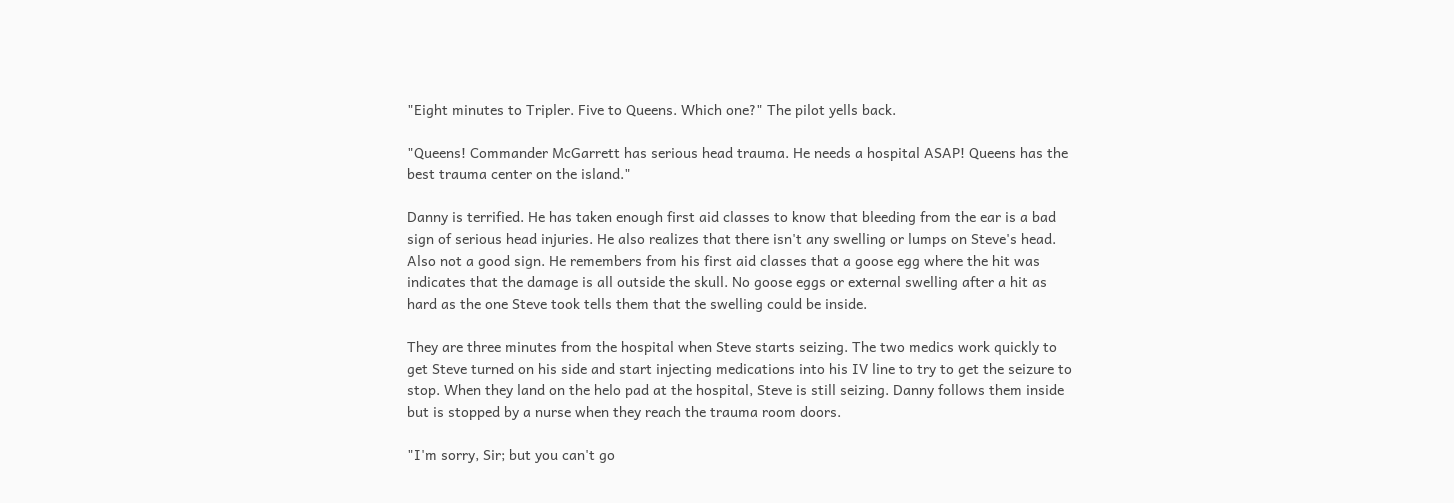"Eight minutes to Tripler. Five to Queens. Which one?" The pilot yells back.

"Queens! Commander McGarrett has serious head trauma. He needs a hospital ASAP! Queens has the best trauma center on the island."

Danny is terrified. He has taken enough first aid classes to know that bleeding from the ear is a bad sign of serious head injuries. He also realizes that there isn't any swelling or lumps on Steve's head. Also not a good sign. He remembers from his first aid classes that a goose egg where the hit was indicates that the damage is all outside the skull. No goose eggs or external swelling after a hit as hard as the one Steve took tells them that the swelling could be inside.

They are three minutes from the hospital when Steve starts seizing. The two medics work quickly to get Steve turned on his side and start injecting medications into his IV line to try to get the seizure to stop. When they land on the helo pad at the hospital, Steve is still seizing. Danny follows them inside but is stopped by a nurse when they reach the trauma room doors.

"I'm sorry, Sir; but you can't go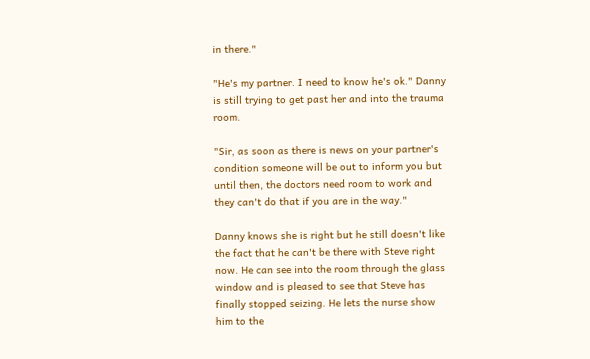in there."

"He's my partner. I need to know he's ok." Danny is still trying to get past her and into the trauma room.

"Sir, as soon as there is news on your partner's condition someone will be out to inform you but until then, the doctors need room to work and they can't do that if you are in the way."

Danny knows she is right but he still doesn't like the fact that he can't be there with Steve right now. He can see into the room through the glass window and is pleased to see that Steve has finally stopped seizing. He lets the nurse show him to the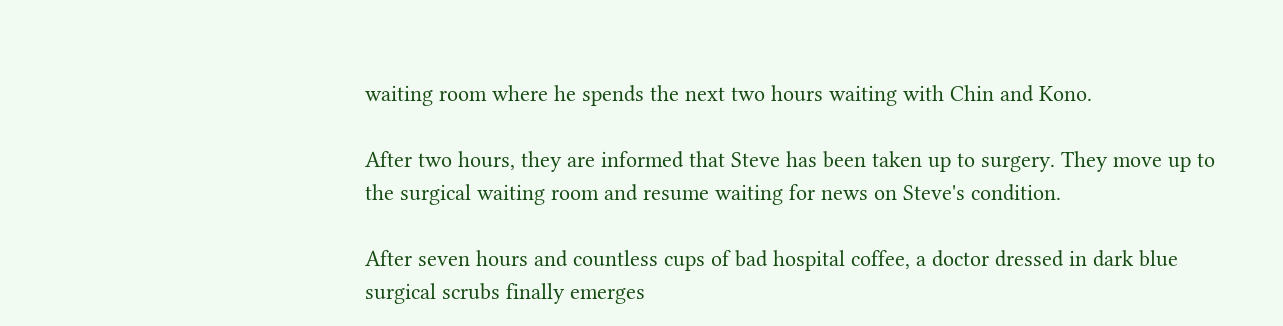waiting room where he spends the next two hours waiting with Chin and Kono.

After two hours, they are informed that Steve has been taken up to surgery. They move up to the surgical waiting room and resume waiting for news on Steve's condition.

After seven hours and countless cups of bad hospital coffee, a doctor dressed in dark blue surgical scrubs finally emerges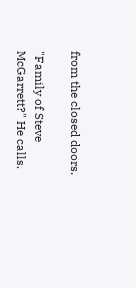from the closed doors.

"Family of Steve McGarrett?" He calls.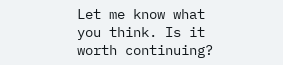Let me know what you think. Is it worth continuing?